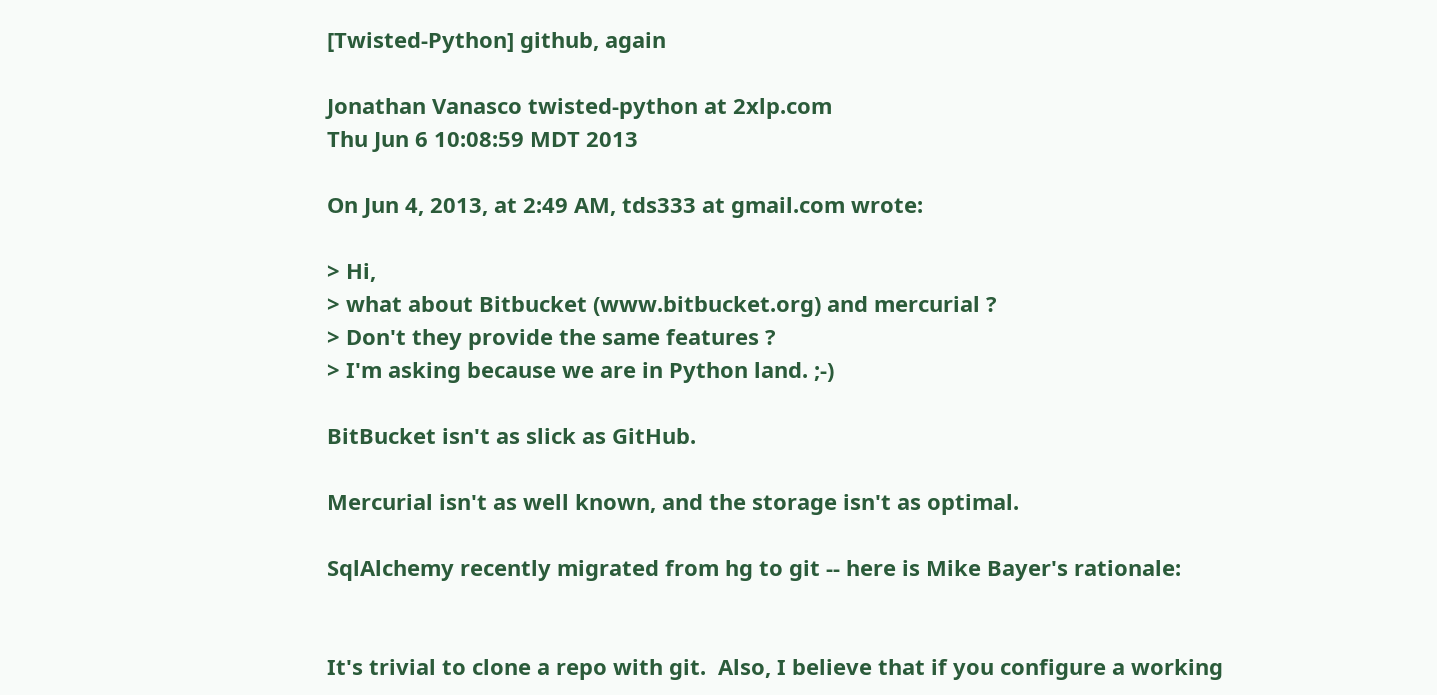[Twisted-Python] github, again

Jonathan Vanasco twisted-python at 2xlp.com
Thu Jun 6 10:08:59 MDT 2013

On Jun 4, 2013, at 2:49 AM, tds333 at gmail.com wrote:

> Hi,
> what about Bitbucket (www.bitbucket.org) and mercurial ?
> Don't they provide the same features ?
> I'm asking because we are in Python land. ;-)

BitBucket isn't as slick as GitHub.

Mercurial isn't as well known, and the storage isn't as optimal.

SqlAlchemy recently migrated from hg to git -- here is Mike Bayer's rationale:


It's trivial to clone a repo with git.  Also, I believe that if you configure a working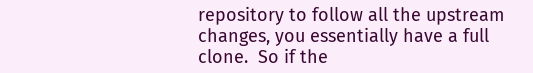repository to follow all the upstream changes, you essentially have a full clone.  So if the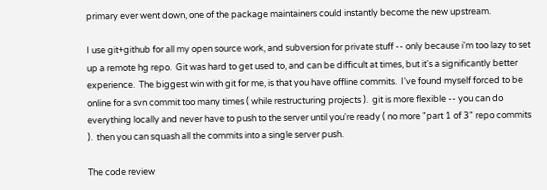primary ever went down, one of the package maintainers could instantly become the new upstream.

I use git+github for all my open source work, and subversion for private stuff -- only because i'm too lazy to set up a remote hg repo.  Git was hard to get used to, and can be difficult at times, but it's a significantly better experience.  The biggest win with git for me, is that you have offline commits.  I've found myself forced to be online for a svn commit too many times ( while restructuring projects ).  git is more flexible -- you can do everything locally and never have to push to the server until you're ready ( no more "part 1 of 3" repo commits ).  then you can squash all the commits into a single server push.

The code review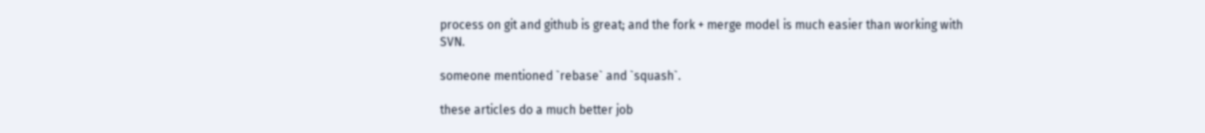process on git and github is great; and the fork + merge model is much easier than working with SVN.

someone mentioned `rebase` and `squash`.

these articles do a much better job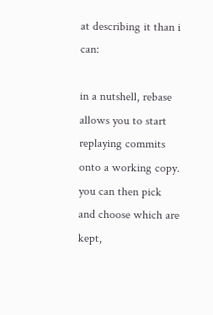at describing it than i can:

in a nutshell, rebase allows you to start replaying commits onto a working copy.  you can then pick and choose which are kept,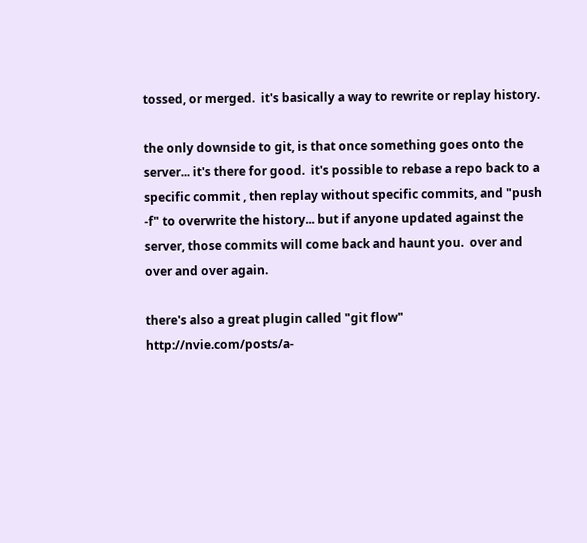tossed, or merged.  it's basically a way to rewrite or replay history.

the only downside to git, is that once something goes onto the server... it's there for good.  it's possible to rebase a repo back to a specific commit , then replay without specific commits, and "push -f" to overwrite the history... but if anyone updated against the server, those commits will come back and haunt you.  over and over and over again.

there's also a great plugin called "git flow"  http://nvie.com/posts/a-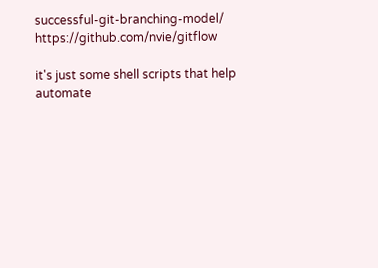successful-git-branching-model/    https://github.com/nvie/gitflow

it's just some shell scripts that help automate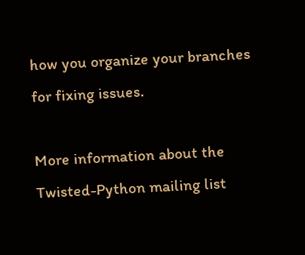how you organize your branches for fixing issues.

More information about the Twisted-Python mailing list